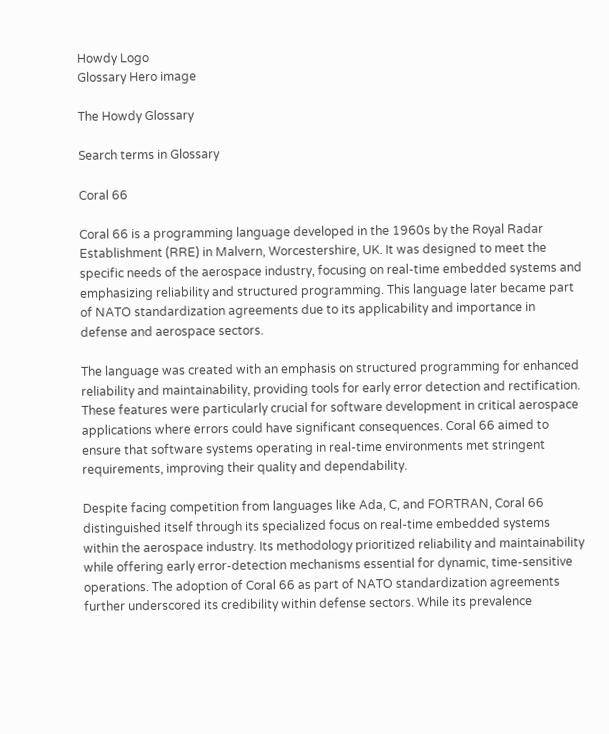Howdy Logo
Glossary Hero image

The Howdy Glossary

Search terms in Glossary

Coral 66

Coral 66 is a programming language developed in the 1960s by the Royal Radar Establishment (RRE) in Malvern, Worcestershire, UK. It was designed to meet the specific needs of the aerospace industry, focusing on real-time embedded systems and emphasizing reliability and structured programming. This language later became part of NATO standardization agreements due to its applicability and importance in defense and aerospace sectors.

The language was created with an emphasis on structured programming for enhanced reliability and maintainability, providing tools for early error detection and rectification. These features were particularly crucial for software development in critical aerospace applications where errors could have significant consequences. Coral 66 aimed to ensure that software systems operating in real-time environments met stringent requirements, improving their quality and dependability.

Despite facing competition from languages like Ada, C, and FORTRAN, Coral 66 distinguished itself through its specialized focus on real-time embedded systems within the aerospace industry. Its methodology prioritized reliability and maintainability while offering early error-detection mechanisms essential for dynamic, time-sensitive operations. The adoption of Coral 66 as part of NATO standardization agreements further underscored its credibility within defense sectors. While its prevalence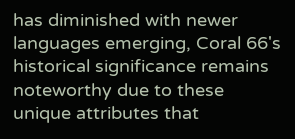has diminished with newer languages emerging, Coral 66's historical significance remains noteworthy due to these unique attributes that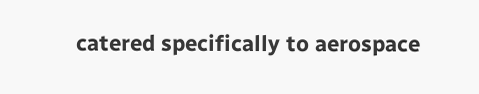catered specifically to aerospace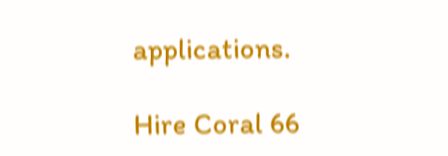applications.

Hire Coral 66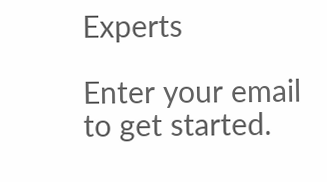Experts

Enter your email to get started.